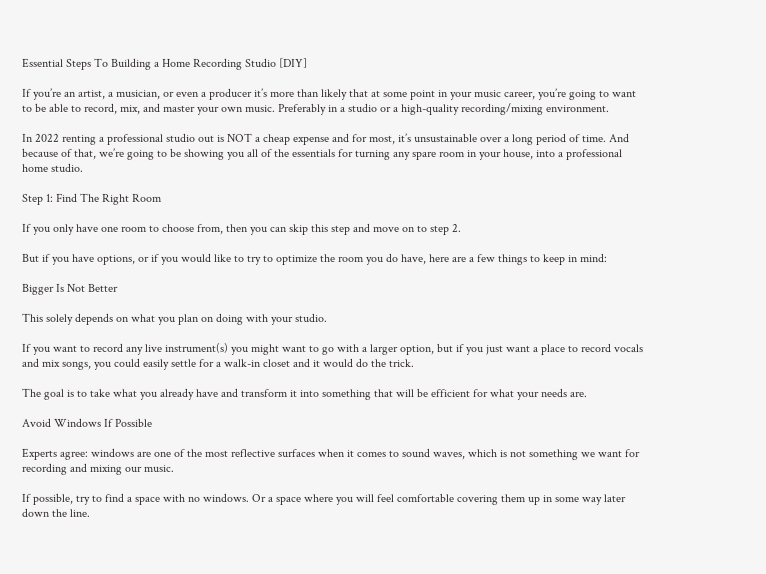Essential Steps To Building a Home Recording Studio [DIY]

If you’re an artist, a musician, or even a producer it’s more than likely that at some point in your music career, you’re going to want to be able to record, mix, and master your own music. Preferably in a studio or a high-quality recording/mixing environment.

In 2022 renting a professional studio out is NOT a cheap expense and for most, it’s unsustainable over a long period of time. And because of that, we’re going to be showing you all of the essentials for turning any spare room in your house, into a professional home studio.

Step 1: Find The Right Room

If you only have one room to choose from, then you can skip this step and move on to step 2.

But if you have options, or if you would like to try to optimize the room you do have, here are a few things to keep in mind:

Bigger Is Not Better

This solely depends on what you plan on doing with your studio.

If you want to record any live instrument(s) you might want to go with a larger option, but if you just want a place to record vocals and mix songs, you could easily settle for a walk-in closet and it would do the trick.

The goal is to take what you already have and transform it into something that will be efficient for what your needs are.

Avoid Windows If Possible

Experts agree: windows are one of the most reflective surfaces when it comes to sound waves, which is not something we want for recording and mixing our music.

If possible, try to find a space with no windows. Or a space where you will feel comfortable covering them up in some way later down the line.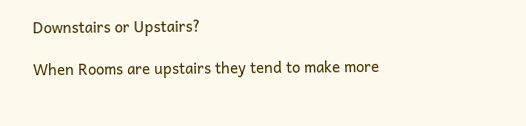Downstairs or Upstairs?

When Rooms are upstairs they tend to make more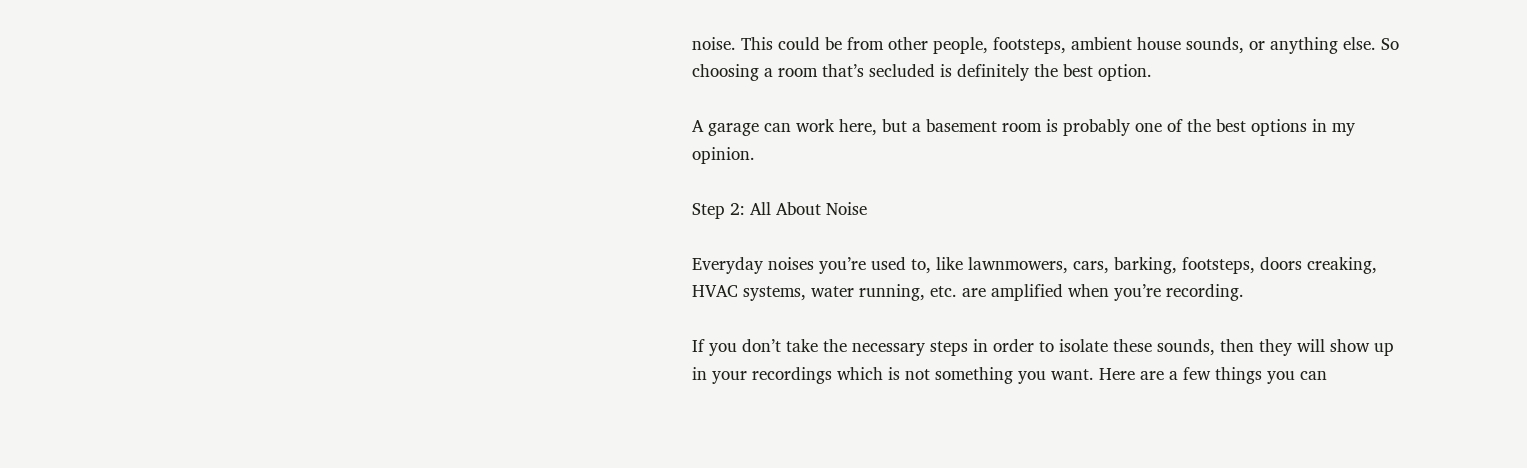noise. This could be from other people, footsteps, ambient house sounds, or anything else. So choosing a room that’s secluded is definitely the best option.

A garage can work here, but a basement room is probably one of the best options in my opinion.

Step 2: All About Noise

Everyday noises you’re used to, like lawnmowers, cars, barking, footsteps, doors creaking, HVAC systems, water running, etc. are amplified when you’re recording.

If you don’t take the necessary steps in order to isolate these sounds, then they will show up in your recordings which is not something you want. Here are a few things you can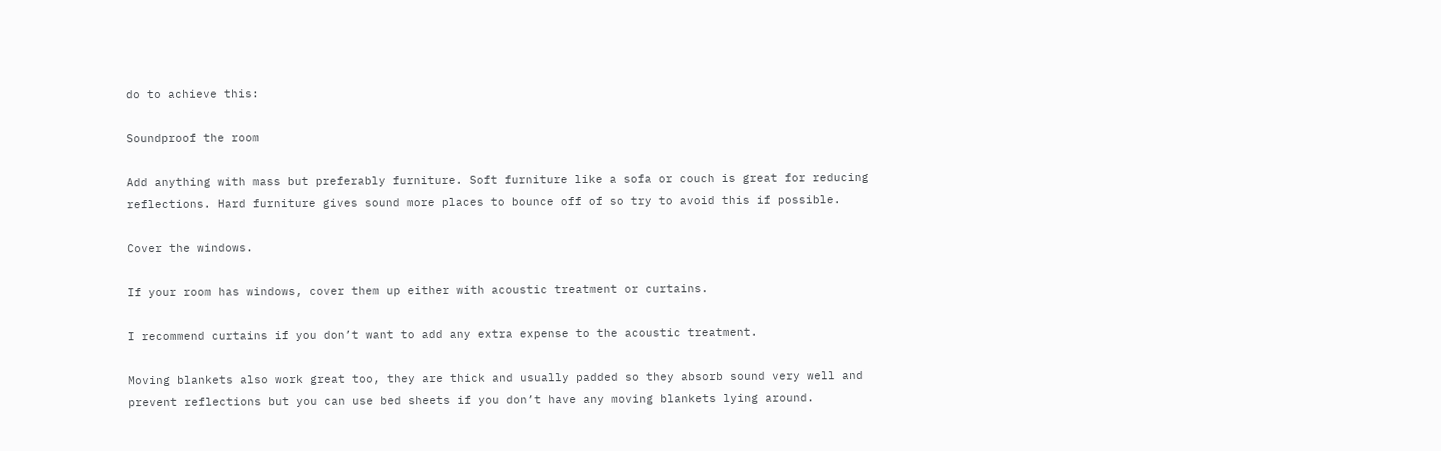do to achieve this:

Soundproof the room

Add anything with mass but preferably furniture. Soft furniture like a sofa or couch is great for reducing reflections. Hard furniture gives sound more places to bounce off of so try to avoid this if possible.

Cover the windows.

If your room has windows, cover them up either with acoustic treatment or curtains.

I recommend curtains if you don’t want to add any extra expense to the acoustic treatment.

Moving blankets also work great too, they are thick and usually padded so they absorb sound very well and prevent reflections but you can use bed sheets if you don’t have any moving blankets lying around.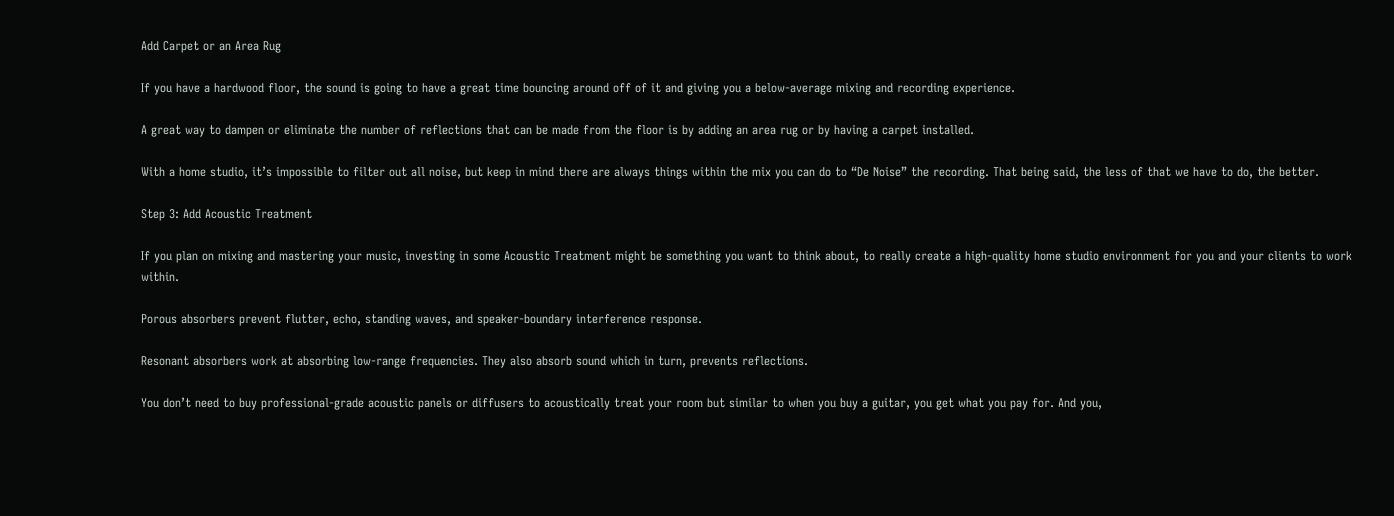Add Carpet or an Area Rug

If you have a hardwood floor, the sound is going to have a great time bouncing around off of it and giving you a below-average mixing and recording experience.

A great way to dampen or eliminate the number of reflections that can be made from the floor is by adding an area rug or by having a carpet installed.

With a home studio, it’s impossible to filter out all noise, but keep in mind there are always things within the mix you can do to “De Noise” the recording. That being said, the less of that we have to do, the better.

Step 3: Add Acoustic Treatment

If you plan on mixing and mastering your music, investing in some Acoustic Treatment might be something you want to think about, to really create a high-quality home studio environment for you and your clients to work within.

Porous absorbers prevent flutter, echo, standing waves, and speaker-boundary interference response.

Resonant absorbers work at absorbing low-range frequencies. They also absorb sound which in turn, prevents reflections.

You don’t need to buy professional-grade acoustic panels or diffusers to acoustically treat your room but similar to when you buy a guitar, you get what you pay for. And you,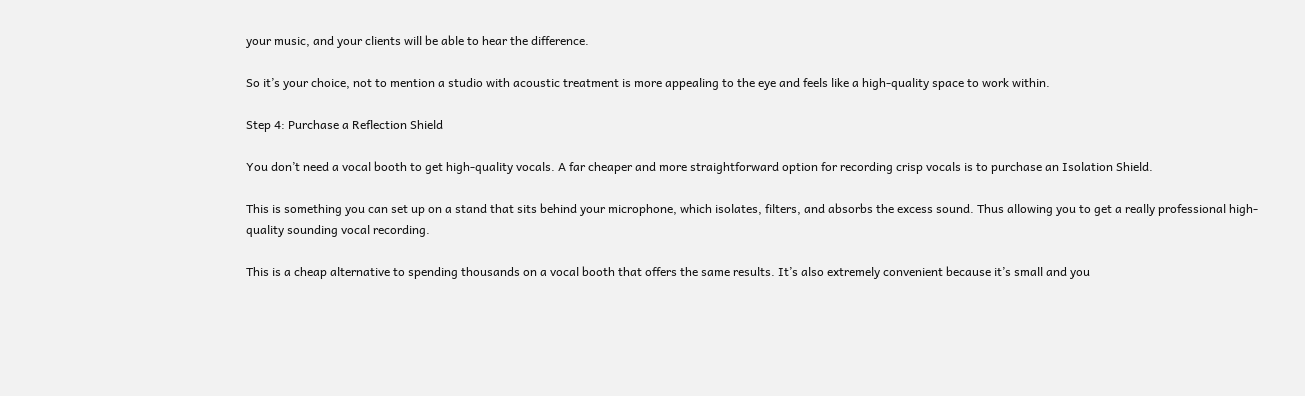your music, and your clients will be able to hear the difference.

So it’s your choice, not to mention a studio with acoustic treatment is more appealing to the eye and feels like a high-quality space to work within.

Step 4: Purchase a Reflection Shield

You don’t need a vocal booth to get high-quality vocals. A far cheaper and more straightforward option for recording crisp vocals is to purchase an Isolation Shield.

This is something you can set up on a stand that sits behind your microphone, which isolates, filters, and absorbs the excess sound. Thus allowing you to get a really professional high-quality sounding vocal recording.

This is a cheap alternative to spending thousands on a vocal booth that offers the same results. It’s also extremely convenient because it’s small and you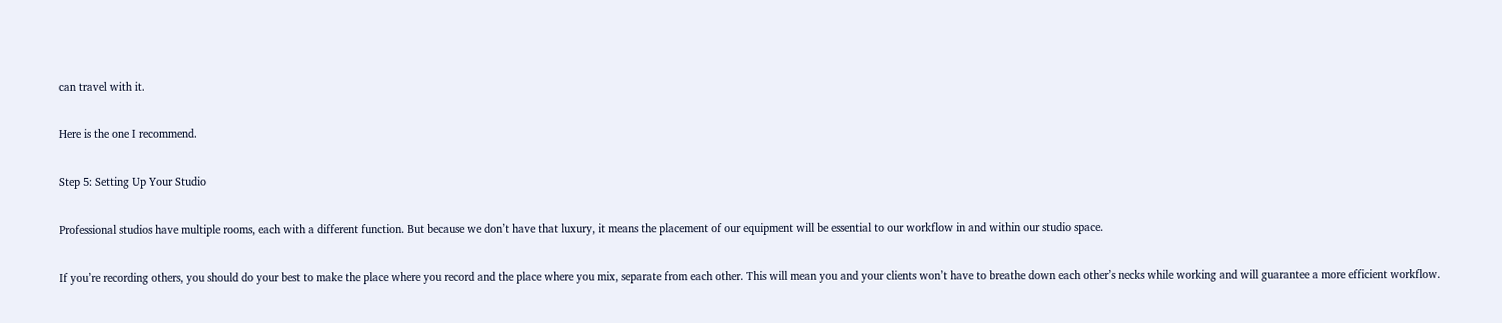can travel with it.

Here is the one I recommend.

Step 5: Setting Up Your Studio

Professional studios have multiple rooms, each with a different function. But because we don’t have that luxury, it means the placement of our equipment will be essential to our workflow in and within our studio space.

If you’re recording others, you should do your best to make the place where you record and the place where you mix, separate from each other. This will mean you and your clients won’t have to breathe down each other’s necks while working and will guarantee a more efficient workflow.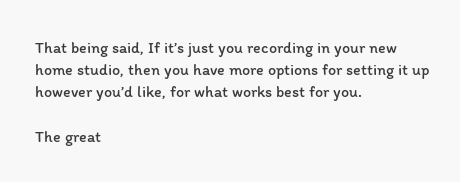That being said, If it’s just you recording in your new home studio, then you have more options for setting it up however you’d like, for what works best for you.

The great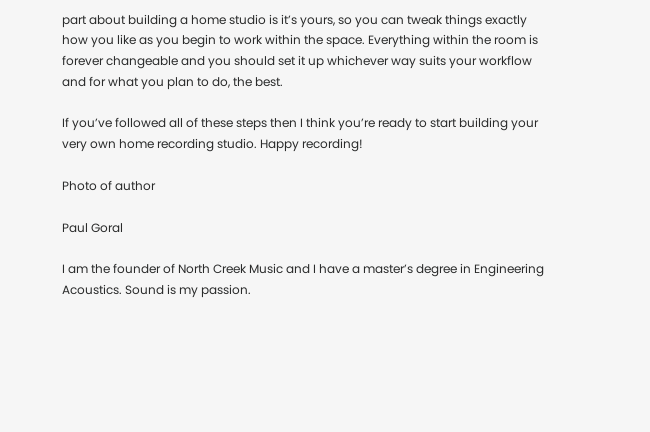part about building a home studio is it’s yours, so you can tweak things exactly how you like as you begin to work within the space. Everything within the room is forever changeable and you should set it up whichever way suits your workflow and for what you plan to do, the best.

If you’ve followed all of these steps then I think you’re ready to start building your very own home recording studio. Happy recording!

Photo of author

Paul Goral

I am the founder of North Creek Music and I have a master’s degree in Engineering Acoustics. Sound is my passion.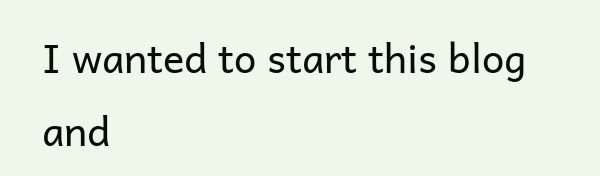I wanted to start this blog and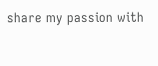share my passion with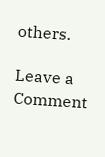others.

Leave a Comment